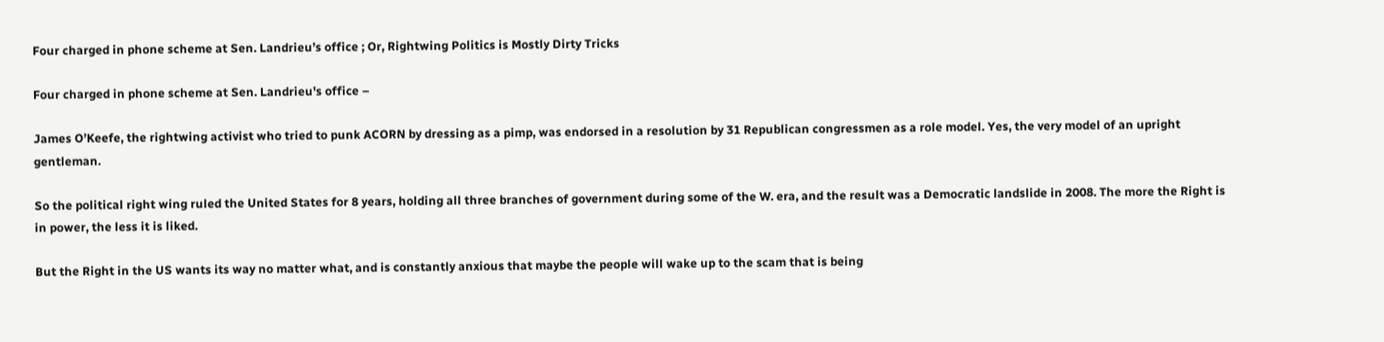Four charged in phone scheme at Sen. Landrieu’s office ; Or, Rightwing Politics is Mostly Dirty Tricks

Four charged in phone scheme at Sen. Landrieu's office –

James O’Keefe, the rightwing activist who tried to punk ACORN by dressing as a pimp, was endorsed in a resolution by 31 Republican congressmen as a role model. Yes, the very model of an upright gentleman.

So the political right wing ruled the United States for 8 years, holding all three branches of government during some of the W. era, and the result was a Democratic landslide in 2008. The more the Right is in power, the less it is liked.

But the Right in the US wants its way no matter what, and is constantly anxious that maybe the people will wake up to the scam that is being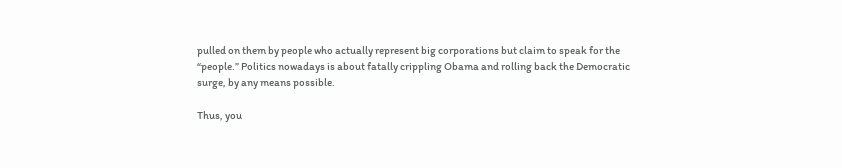pulled on them by people who actually represent big corporations but claim to speak for the “people.” Politics nowadays is about fatally crippling Obama and rolling back the Democratic surge, by any means possible.

Thus, you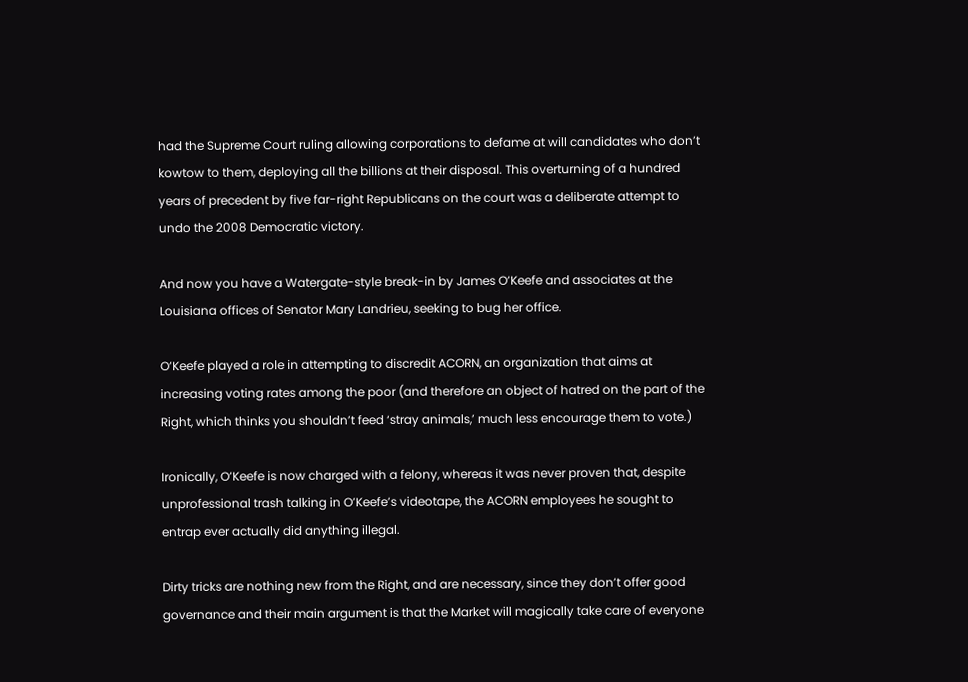had the Supreme Court ruling allowing corporations to defame at will candidates who don’t kowtow to them, deploying all the billions at their disposal. This overturning of a hundred years of precedent by five far-right Republicans on the court was a deliberate attempt to undo the 2008 Democratic victory.

And now you have a Watergate-style break-in by James O’Keefe and associates at the Louisiana offices of Senator Mary Landrieu, seeking to bug her office.

O’Keefe played a role in attempting to discredit ACORN, an organization that aims at increasing voting rates among the poor (and therefore an object of hatred on the part of the Right, which thinks you shouldn’t feed ‘stray animals,’ much less encourage them to vote.)

Ironically, O’Keefe is now charged with a felony, whereas it was never proven that, despite unprofessional trash talking in O’Keefe’s videotape, the ACORN employees he sought to entrap ever actually did anything illegal.

Dirty tricks are nothing new from the Right, and are necessary, since they don’t offer good governance and their main argument is that the Market will magically take care of everyone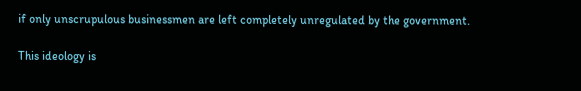if only unscrupulous businessmen are left completely unregulated by the government.

This ideology is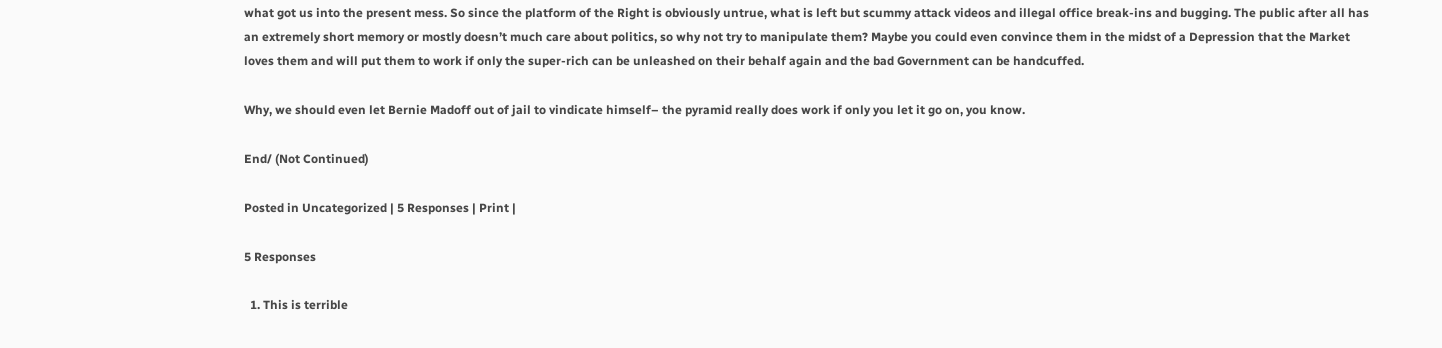what got us into the present mess. So since the platform of the Right is obviously untrue, what is left but scummy attack videos and illegal office break-ins and bugging. The public after all has an extremely short memory or mostly doesn’t much care about politics, so why not try to manipulate them? Maybe you could even convince them in the midst of a Depression that the Market loves them and will put them to work if only the super-rich can be unleashed on their behalf again and the bad Government can be handcuffed.

Why, we should even let Bernie Madoff out of jail to vindicate himself– the pyramid really does work if only you let it go on, you know.

End/ (Not Continued)

Posted in Uncategorized | 5 Responses | Print |

5 Responses

  1. This is terrible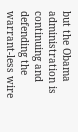but the Obama administration is continuing and defending the warrant-less wire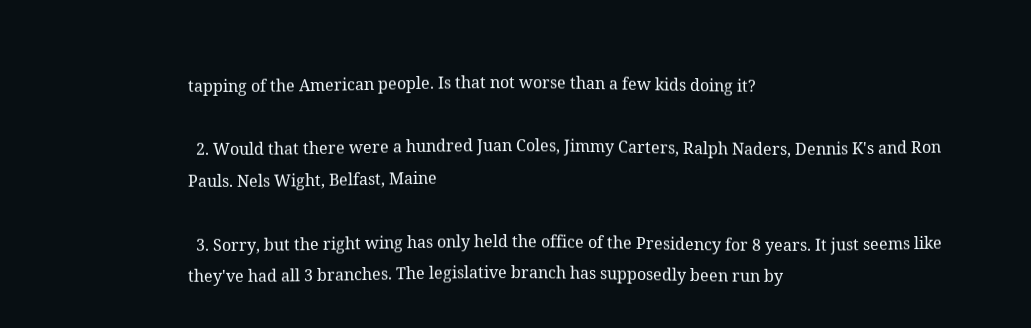tapping of the American people. Is that not worse than a few kids doing it?

  2. Would that there were a hundred Juan Coles, Jimmy Carters, Ralph Naders, Dennis K's and Ron Pauls. Nels Wight, Belfast, Maine

  3. Sorry, but the right wing has only held the office of the Presidency for 8 years. It just seems like they've had all 3 branches. The legislative branch has supposedly been run by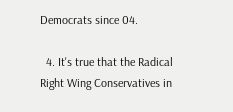Democrats since 04.

  4. It's true that the Radical Right Wing Conservatives in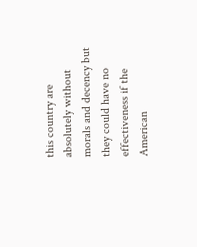this country are absolutely without morals and decency but they could have no effectiveness if the American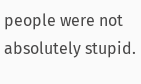people were not absolutely stupid.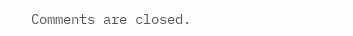Comments are closed.